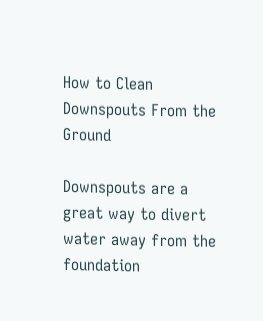How to Clean Downspouts From the Ground

Downspouts are a great way to divert water away from the foundation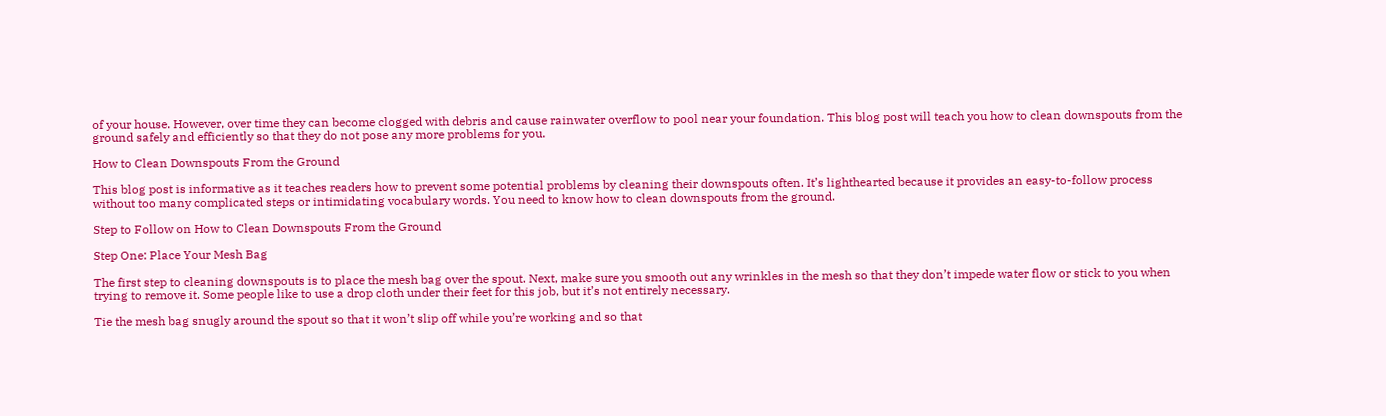of your house. However, over time they can become clogged with debris and cause rainwater overflow to pool near your foundation. This blog post will teach you how to clean downspouts from the ground safely and efficiently so that they do not pose any more problems for you.

How to Clean Downspouts From the Ground

This blog post is informative as it teaches readers how to prevent some potential problems by cleaning their downspouts often. It’s lighthearted because it provides an easy-to-follow process without too many complicated steps or intimidating vocabulary words. You need to know how to clean downspouts from the ground.

Step to Follow on How to Clean Downspouts From the Ground

Step One: Place Your Mesh Bag

The first step to cleaning downspouts is to place the mesh bag over the spout. Next, make sure you smooth out any wrinkles in the mesh so that they don’t impede water flow or stick to you when trying to remove it. Some people like to use a drop cloth under their feet for this job, but it’s not entirely necessary.

Tie the mesh bag snugly around the spout so that it won’t slip off while you’re working and so that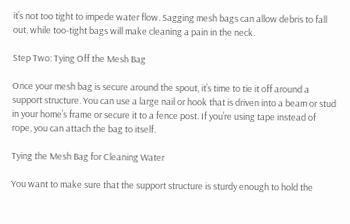it’s not too tight to impede water flow. Sagging mesh bags can allow debris to fall out, while too-tight bags will make cleaning a pain in the neck.

Step Two: Tying Off the Mesh Bag

Once your mesh bag is secure around the spout, it’s time to tie it off around a support structure. You can use a large nail or hook that is driven into a beam or stud in your home’s frame or secure it to a fence post. If you’re using tape instead of rope, you can attach the bag to itself.

Tying the Mesh Bag for Cleaning Water

You want to make sure that the support structure is sturdy enough to hold the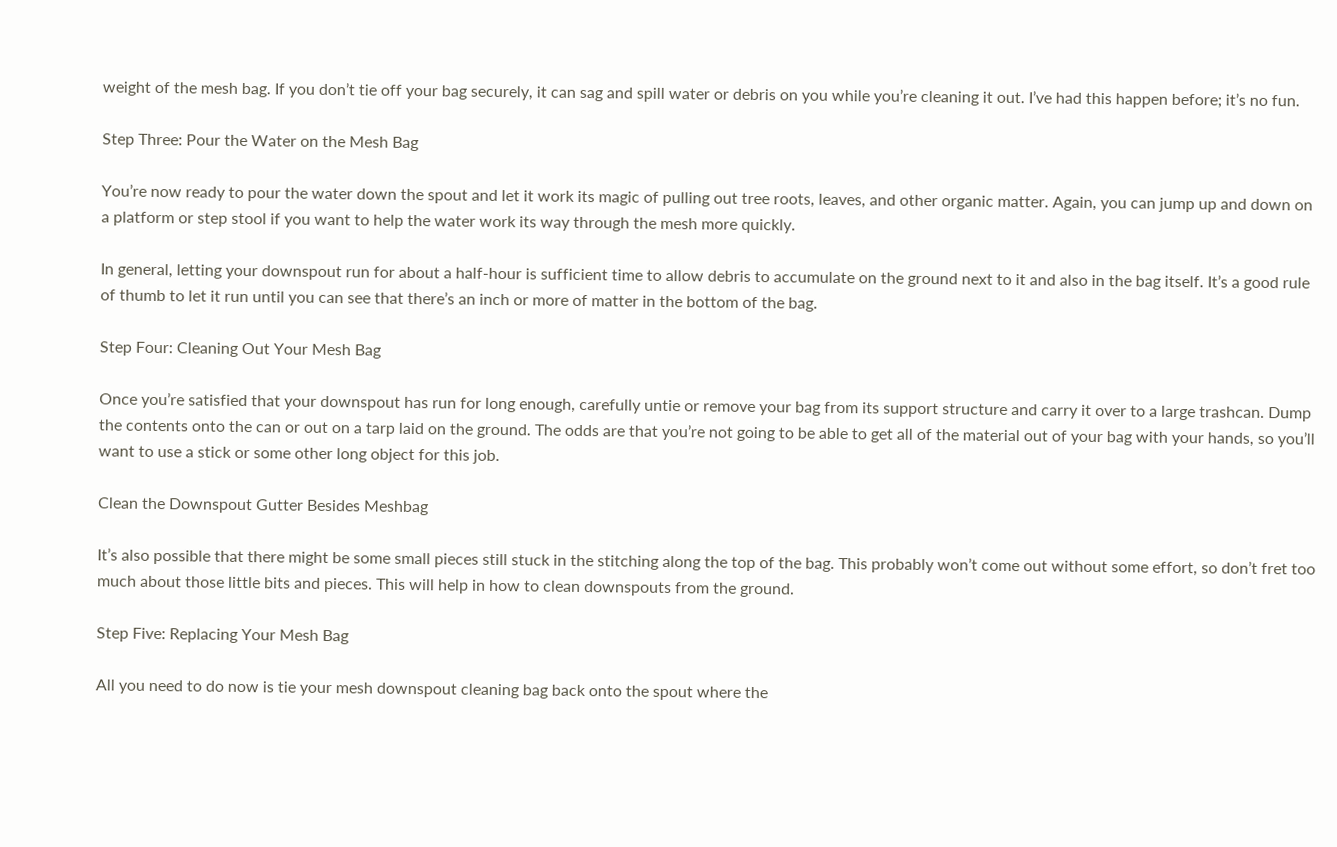weight of the mesh bag. If you don’t tie off your bag securely, it can sag and spill water or debris on you while you’re cleaning it out. I’ve had this happen before; it’s no fun.

Step Three: Pour the Water on the Mesh Bag

You’re now ready to pour the water down the spout and let it work its magic of pulling out tree roots, leaves, and other organic matter. Again, you can jump up and down on a platform or step stool if you want to help the water work its way through the mesh more quickly.

In general, letting your downspout run for about a half-hour is sufficient time to allow debris to accumulate on the ground next to it and also in the bag itself. It’s a good rule of thumb to let it run until you can see that there’s an inch or more of matter in the bottom of the bag.

Step Four: Cleaning Out Your Mesh Bag

Once you’re satisfied that your downspout has run for long enough, carefully untie or remove your bag from its support structure and carry it over to a large trashcan. Dump the contents onto the can or out on a tarp laid on the ground. The odds are that you’re not going to be able to get all of the material out of your bag with your hands, so you’ll want to use a stick or some other long object for this job.

Clean the Downspout Gutter Besides Meshbag

It’s also possible that there might be some small pieces still stuck in the stitching along the top of the bag. This probably won’t come out without some effort, so don’t fret too much about those little bits and pieces. This will help in how to clean downspouts from the ground.

Step Five: Replacing Your Mesh Bag

All you need to do now is tie your mesh downspout cleaning bag back onto the spout where the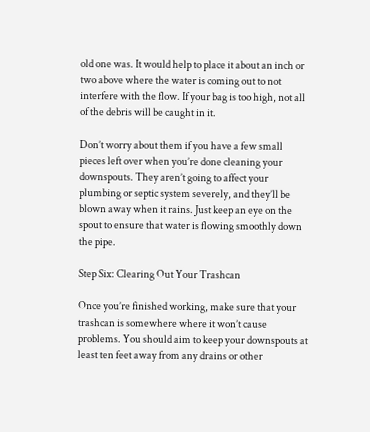old one was. It would help to place it about an inch or two above where the water is coming out to not interfere with the flow. If your bag is too high, not all of the debris will be caught in it.

Don’t worry about them if you have a few small pieces left over when you’re done cleaning your downspouts. They aren’t going to affect your plumbing or septic system severely, and they’ll be blown away when it rains. Just keep an eye on the spout to ensure that water is flowing smoothly down the pipe.

Step Six: Clearing Out Your Trashcan

Once you’re finished working, make sure that your trashcan is somewhere where it won’t cause problems. You should aim to keep your downspouts at least ten feet away from any drains or other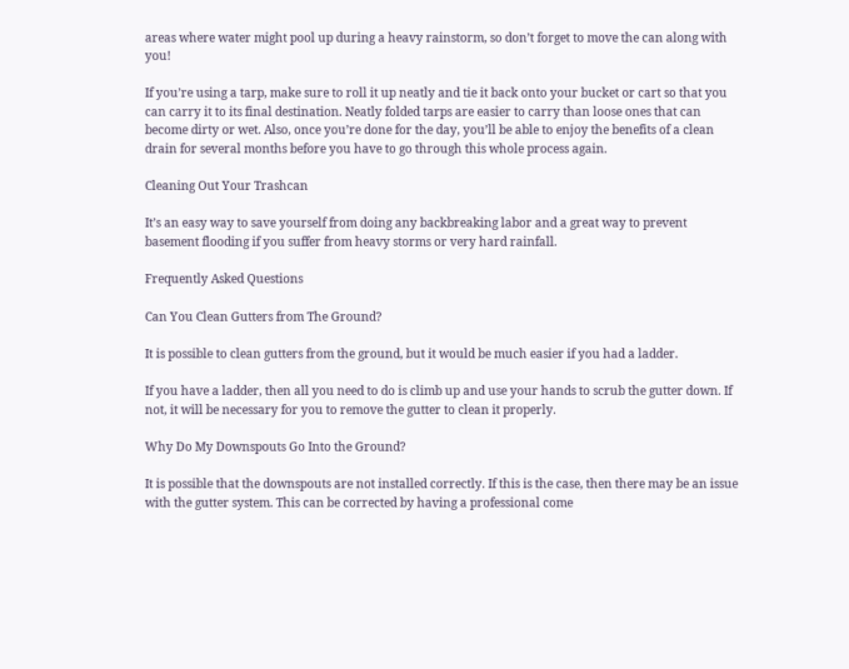areas where water might pool up during a heavy rainstorm, so don’t forget to move the can along with you!

If you’re using a tarp, make sure to roll it up neatly and tie it back onto your bucket or cart so that you can carry it to its final destination. Neatly folded tarps are easier to carry than loose ones that can become dirty or wet. Also, once you’re done for the day, you’ll be able to enjoy the benefits of a clean drain for several months before you have to go through this whole process again.

Cleaning Out Your Trashcan

It’s an easy way to save yourself from doing any backbreaking labor and a great way to prevent basement flooding if you suffer from heavy storms or very hard rainfall.

Frequently Asked Questions

Can You Clean Gutters from The Ground?

It is possible to clean gutters from the ground, but it would be much easier if you had a ladder.

If you have a ladder, then all you need to do is climb up and use your hands to scrub the gutter down. If not, it will be necessary for you to remove the gutter to clean it properly.

Why Do My Downspouts Go Into the Ground?

It is possible that the downspouts are not installed correctly. If this is the case, then there may be an issue with the gutter system. This can be corrected by having a professional come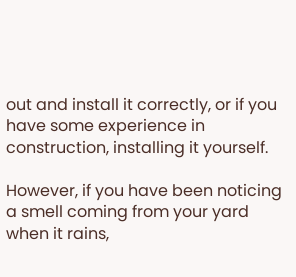out and install it correctly, or if you have some experience in construction, installing it yourself.

However, if you have been noticing a smell coming from your yard when it rains,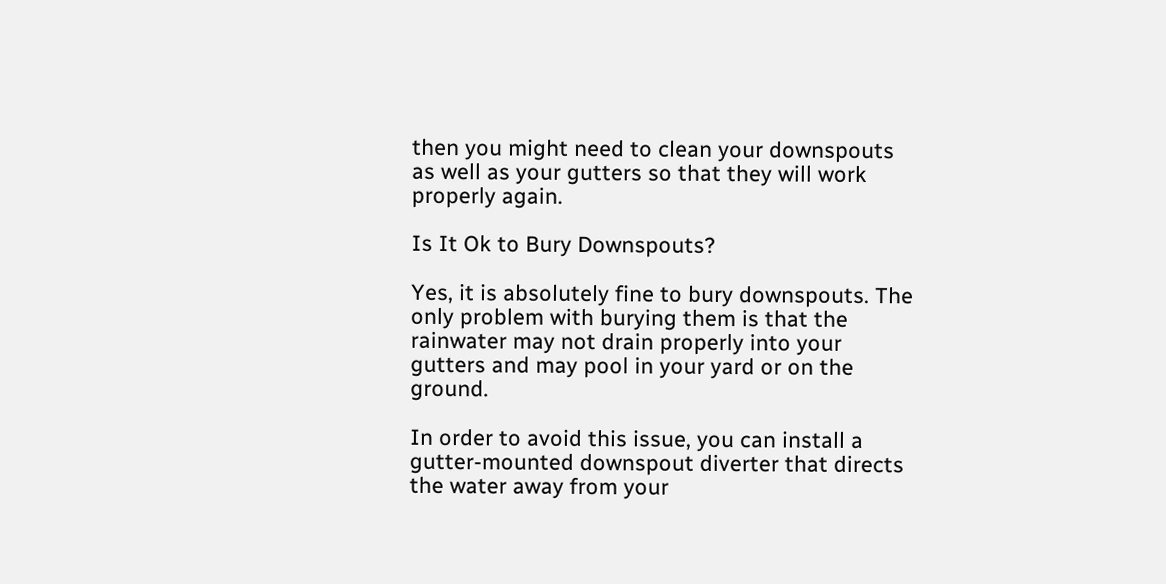then you might need to clean your downspouts as well as your gutters so that they will work properly again.

Is It Ok to Bury Downspouts?

Yes, it is absolutely fine to bury downspouts. The only problem with burying them is that the rainwater may not drain properly into your gutters and may pool in your yard or on the ground.

In order to avoid this issue, you can install a gutter-mounted downspout diverter that directs the water away from your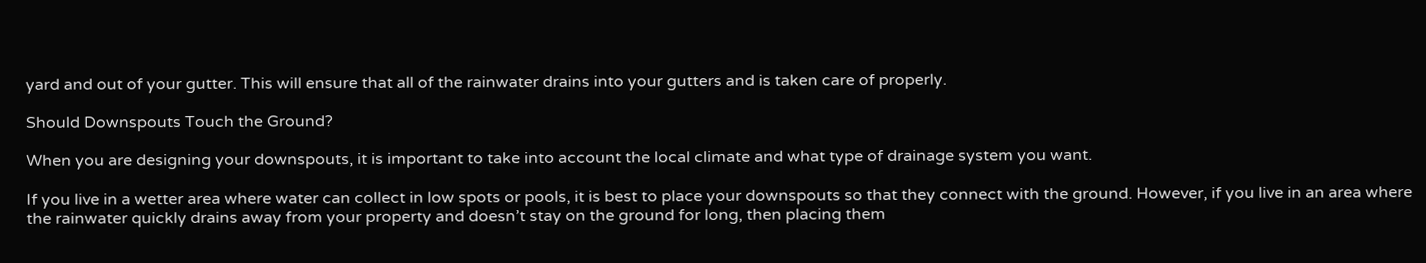yard and out of your gutter. This will ensure that all of the rainwater drains into your gutters and is taken care of properly.

Should Downspouts Touch the Ground?

When you are designing your downspouts, it is important to take into account the local climate and what type of drainage system you want.

If you live in a wetter area where water can collect in low spots or pools, it is best to place your downspouts so that they connect with the ground. However, if you live in an area where the rainwater quickly drains away from your property and doesn’t stay on the ground for long, then placing them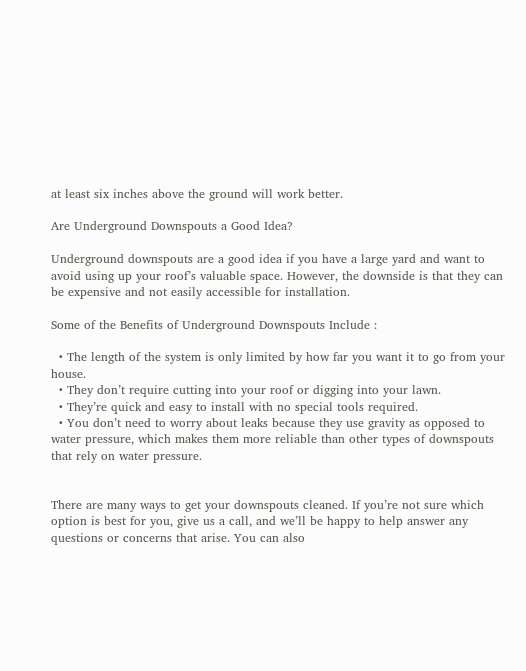at least six inches above the ground will work better.

Are Underground Downspouts a Good Idea?

Underground downspouts are a good idea if you have a large yard and want to avoid using up your roof’s valuable space. However, the downside is that they can be expensive and not easily accessible for installation.

Some of the Benefits of Underground Downspouts Include :

  • The length of the system is only limited by how far you want it to go from your house.
  • They don’t require cutting into your roof or digging into your lawn.
  • They’re quick and easy to install with no special tools required.
  • You don’t need to worry about leaks because they use gravity as opposed to water pressure, which makes them more reliable than other types of downspouts that rely on water pressure.


There are many ways to get your downspouts cleaned. If you’re not sure which option is best for you, give us a call, and we’ll be happy to help answer any questions or concerns that arise. You can also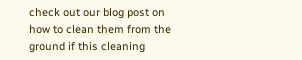check out our blog post on how to clean them from the ground if this cleaning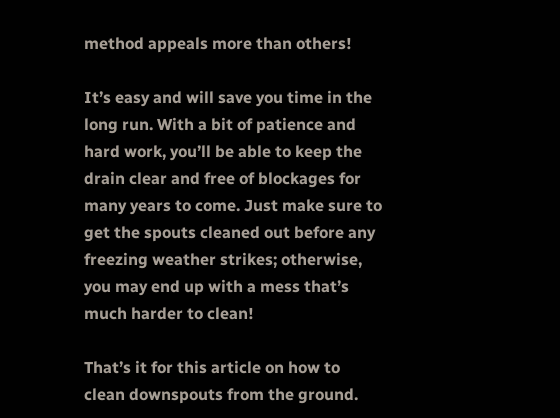method appeals more than others!

It’s easy and will save you time in the long run. With a bit of patience and hard work, you’ll be able to keep the drain clear and free of blockages for many years to come. Just make sure to get the spouts cleaned out before any freezing weather strikes; otherwise, you may end up with a mess that’s much harder to clean!

That’s it for this article on how to clean downspouts from the ground.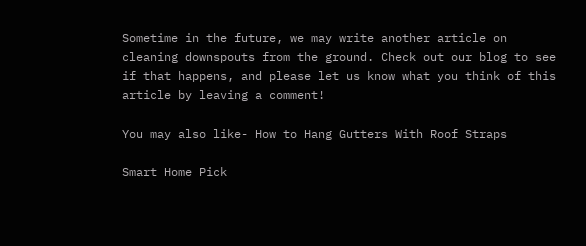Sometime in the future, we may write another article on cleaning downspouts from the ground. Check out our blog to see if that happens, and please let us know what you think of this article by leaving a comment!

You may also like- How to Hang Gutters With Roof Straps

Smart Home Pick